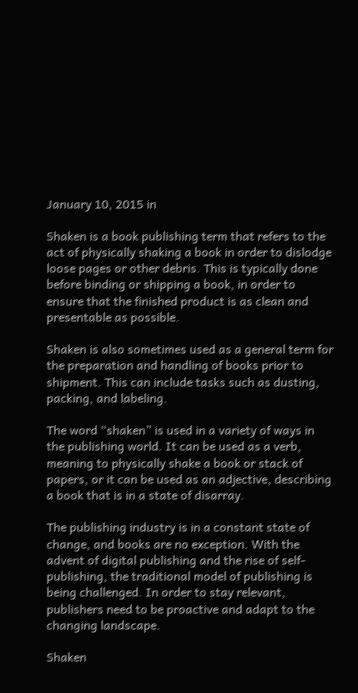January 10, 2015 in

Shaken is a book publishing term that refers to the act of physically shaking a book in order to dislodge loose pages or other debris. This is typically done before binding or shipping a book, in order to ensure that the finished product is as clean and presentable as possible.

Shaken is also sometimes used as a general term for the preparation and handling of books prior to shipment. This can include tasks such as dusting, packing, and labeling.

The word “shaken” is used in a variety of ways in the publishing world. It can be used as a verb, meaning to physically shake a book or stack of papers, or it can be used as an adjective, describing a book that is in a state of disarray.

The publishing industry is in a constant state of change, and books are no exception. With the advent of digital publishing and the rise of self-publishing, the traditional model of publishing is being challenged. In order to stay relevant, publishers need to be proactive and adapt to the changing landscape.

Shaken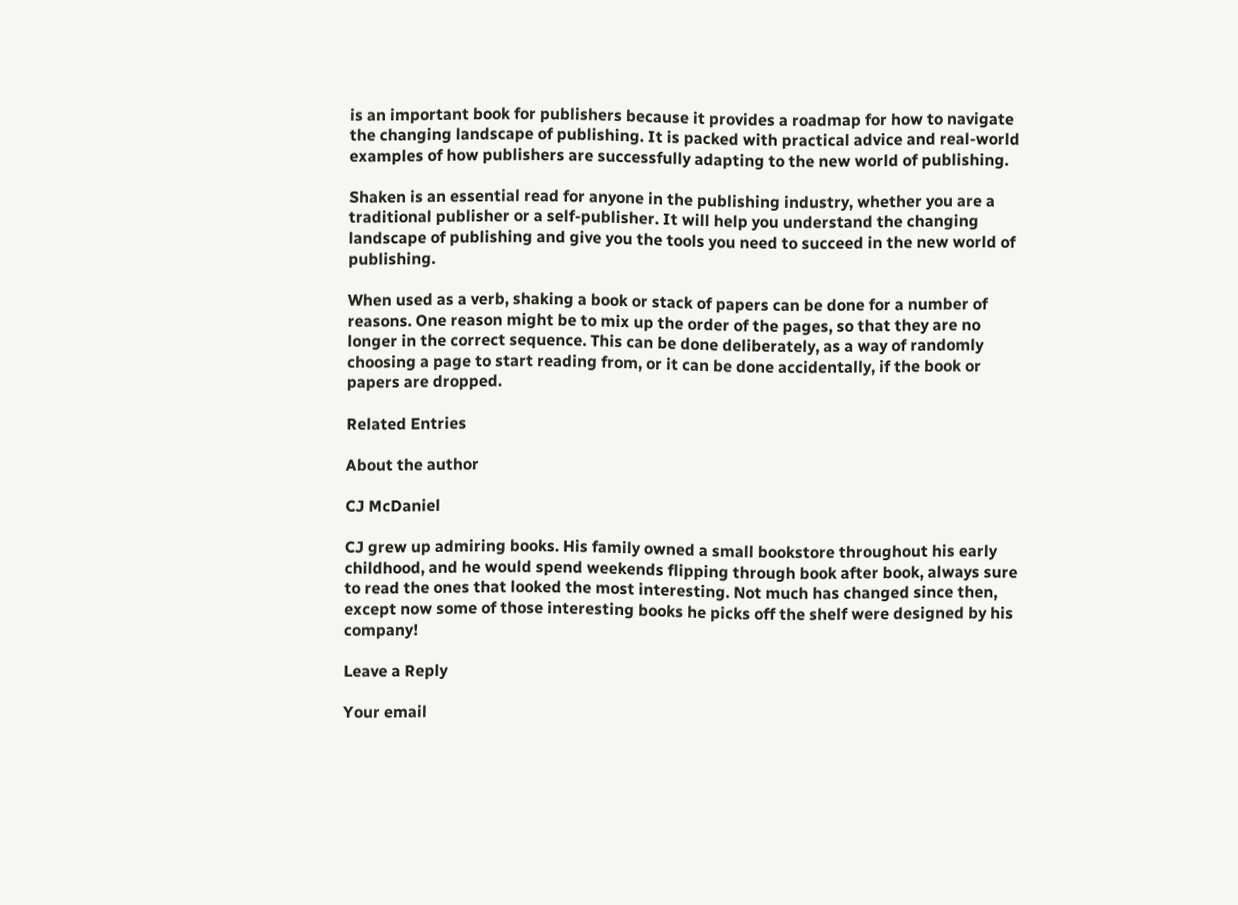is an important book for publishers because it provides a roadmap for how to navigate the changing landscape of publishing. It is packed with practical advice and real-world examples of how publishers are successfully adapting to the new world of publishing.

Shaken is an essential read for anyone in the publishing industry, whether you are a traditional publisher or a self-publisher. It will help you understand the changing landscape of publishing and give you the tools you need to succeed in the new world of publishing.

When used as a verb, shaking a book or stack of papers can be done for a number of reasons. One reason might be to mix up the order of the pages, so that they are no longer in the correct sequence. This can be done deliberately, as a way of randomly choosing a page to start reading from, or it can be done accidentally, if the book or papers are dropped.

Related Entries

About the author

CJ McDaniel

CJ grew up admiring books. His family owned a small bookstore throughout his early childhood, and he would spend weekends flipping through book after book, always sure to read the ones that looked the most interesting. Not much has changed since then, except now some of those interesting books he picks off the shelf were designed by his company!

Leave a Reply

Your email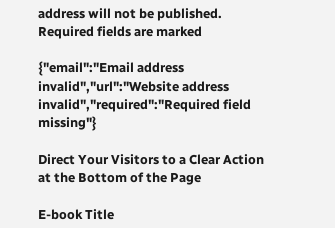address will not be published. Required fields are marked

{"email":"Email address invalid","url":"Website address invalid","required":"Required field missing"}

Direct Your Visitors to a Clear Action at the Bottom of the Page

E-book Title